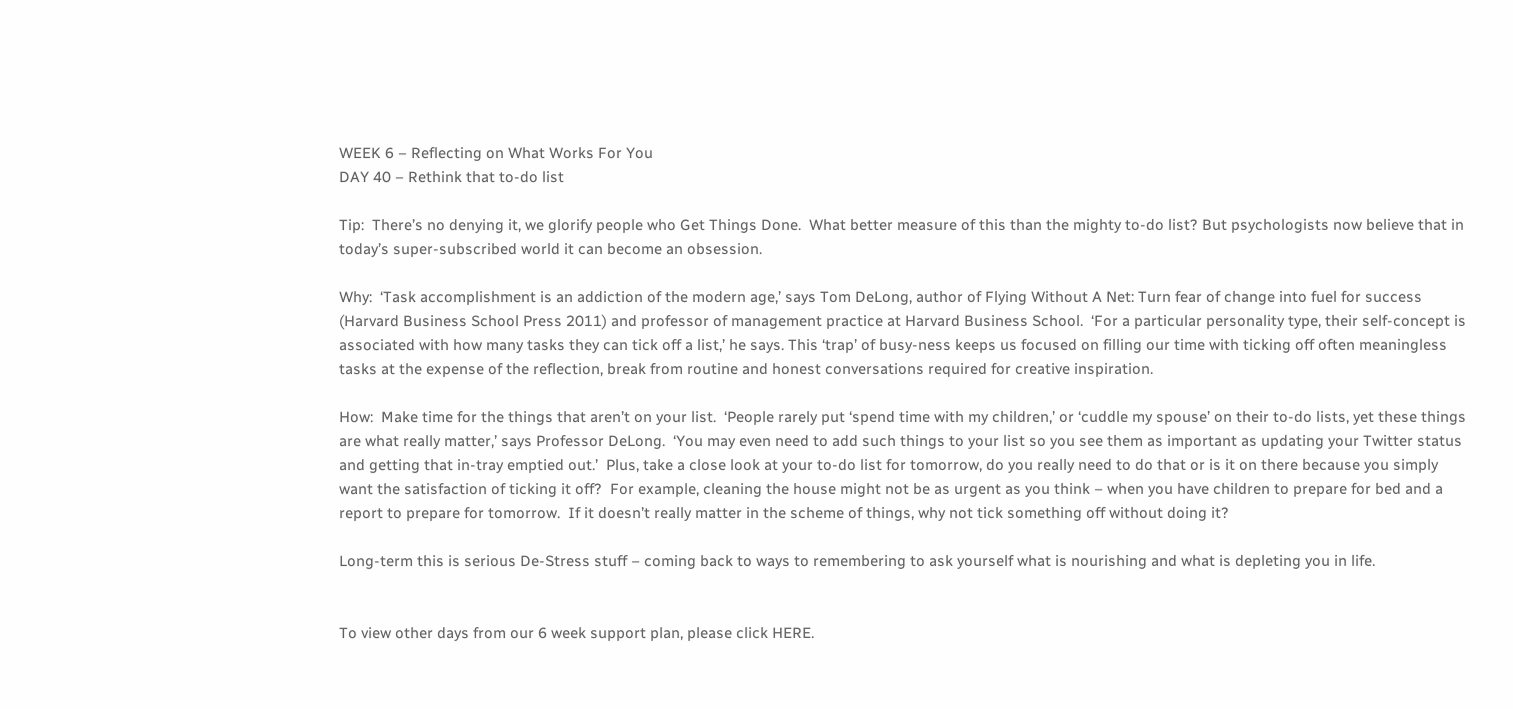WEEK 6 – Reflecting on What Works For You
DAY 40 – Rethink that to-do list

Tip:  There’s no denying it, we glorify people who Get Things Done.  What better measure of this than the mighty to-do list? But psychologists now believe that in today’s super-subscribed world it can become an obsession.

Why:  ‘Task accomplishment is an addiction of the modern age,’ says Tom DeLong, author of Flying Without A Net: Turn fear of change into fuel for success (Harvard Business School Press 2011) and professor of management practice at Harvard Business School.  ‘For a particular personality type, their self-concept is associated with how many tasks they can tick off a list,’ he says. This ‘trap’ of busy-ness keeps us focused on filling our time with ticking off often meaningless tasks at the expense of the reflection, break from routine and honest conversations required for creative inspiration.

How:  Make time for the things that aren’t on your list.  ‘People rarely put ‘spend time with my children,’ or ‘cuddle my spouse’ on their to-do lists, yet these things are what really matter,’ says Professor DeLong.  ‘You may even need to add such things to your list so you see them as important as updating your Twitter status and getting that in-tray emptied out.’  Plus, take a close look at your to-do list for tomorrow, do you really need to do that or is it on there because you simply want the satisfaction of ticking it off?  For example, cleaning the house might not be as urgent as you think – when you have children to prepare for bed and a report to prepare for tomorrow.  If it doesn’t really matter in the scheme of things, why not tick something off without doing it?

Long-term this is serious De-Stress stuff – coming back to ways to remembering to ask yourself what is nourishing and what is depleting you in life.


To view other days from our 6 week support plan, please click HERE.